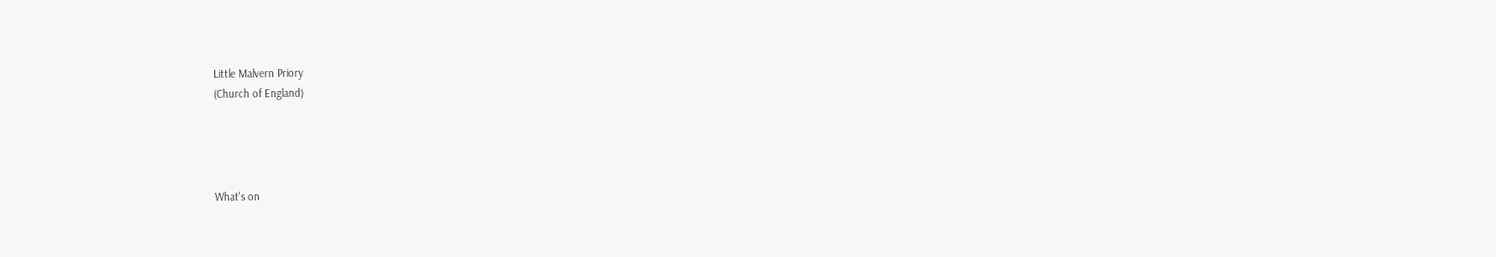Little Malvern Priory
(Church of England)




What's on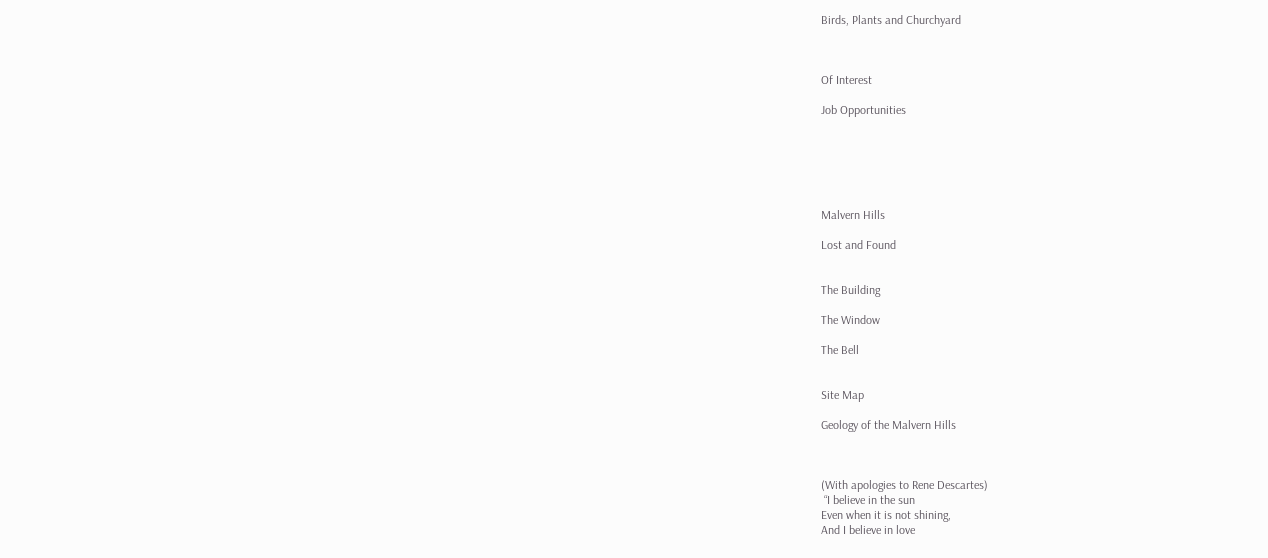Birds, Plants and Churchyard



Of Interest

Job Opportunities






Malvern Hills

Lost and Found


The Building

The Window

The Bell


Site Map

Geology of the Malvern Hills



(With apologies to Rene Descartes)
 “I believe in the sun
Even when it is not shining,
And I believe in love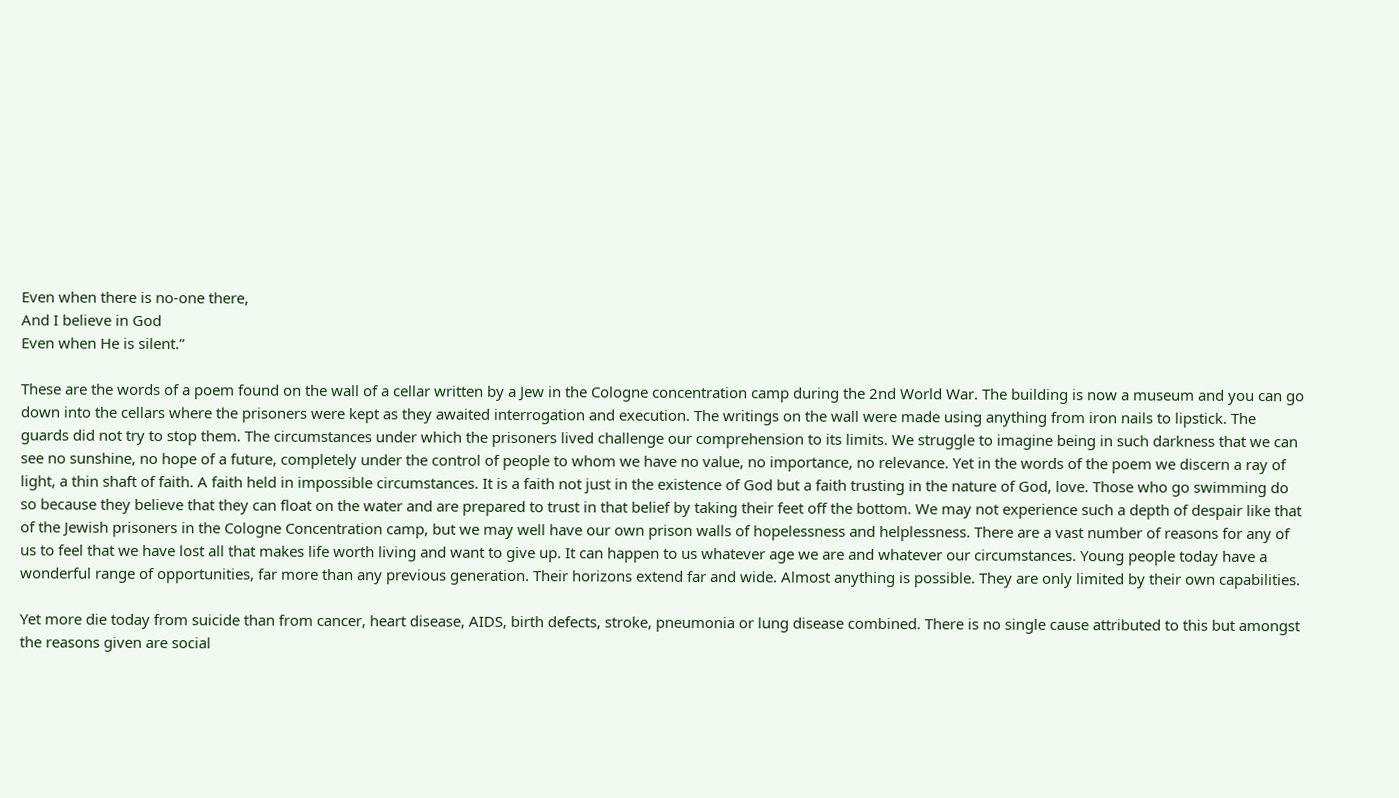Even when there is no-one there,
And I believe in God
Even when He is silent.”

These are the words of a poem found on the wall of a cellar written by a Jew in the Cologne concentration camp during the 2nd World War. The building is now a museum and you can go down into the cellars where the prisoners were kept as they awaited interrogation and execution. The writings on the wall were made using anything from iron nails to lipstick. The guards did not try to stop them. The circumstances under which the prisoners lived challenge our comprehension to its limits. We struggle to imagine being in such darkness that we can see no sunshine, no hope of a future, completely under the control of people to whom we have no value, no importance, no relevance. Yet in the words of the poem we discern a ray of light, a thin shaft of faith. A faith held in impossible circumstances. It is a faith not just in the existence of God but a faith trusting in the nature of God, love. Those who go swimming do so because they believe that they can float on the water and are prepared to trust in that belief by taking their feet off the bottom. We may not experience such a depth of despair like that of the Jewish prisoners in the Cologne Concentration camp, but we may well have our own prison walls of hopelessness and helplessness. There are a vast number of reasons for any of us to feel that we have lost all that makes life worth living and want to give up. It can happen to us whatever age we are and whatever our circumstances. Young people today have a wonderful range of opportunities, far more than any previous generation. Their horizons extend far and wide. Almost anything is possible. They are only limited by their own capabilities.

Yet more die today from suicide than from cancer, heart disease, AIDS, birth defects, stroke, pneumonia or lung disease combined. There is no single cause attributed to this but amongst the reasons given are social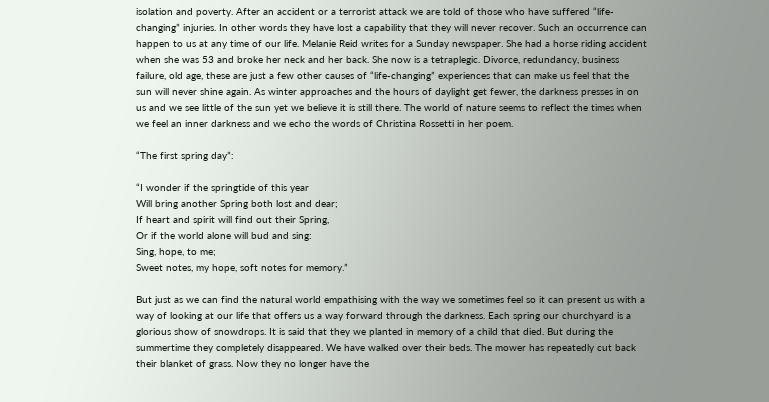isolation and poverty. After an accident or a terrorist attack we are told of those who have suffered “life-changing” injuries. In other words they have lost a capability that they will never recover. Such an occurrence can happen to us at any time of our life. Melanie Reid writes for a Sunday newspaper. She had a horse riding accident when she was 53 and broke her neck and her back. She now is a tetraplegic. Divorce, redundancy, business failure, old age, these are just a few other causes of “life-changing” experiences that can make us feel that the sun will never shine again. As winter approaches and the hours of daylight get fewer, the darkness presses in on us and we see little of the sun yet we believe it is still there. The world of nature seems to reflect the times when we feel an inner darkness and we echo the words of Christina Rossetti in her poem.

“The first spring day”:

“I wonder if the springtide of this year
Will bring another Spring both lost and dear;
If heart and spirit will find out their Spring,
Or if the world alone will bud and sing:
Sing, hope, to me;
Sweet notes, my hope, soft notes for memory.”

But just as we can find the natural world empathising with the way we sometimes feel so it can present us with a way of looking at our life that offers us a way forward through the darkness. Each spring our churchyard is a glorious show of snowdrops. It is said that they we planted in memory of a child that died. But during the summertime they completely disappeared. We have walked over their beds. The mower has repeatedly cut back their blanket of grass. Now they no longer have the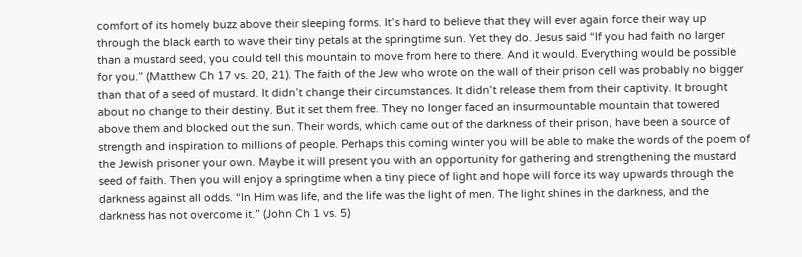comfort of its homely buzz above their sleeping forms. It’s hard to believe that they will ever again force their way up through the black earth to wave their tiny petals at the springtime sun. Yet they do. Jesus said “If you had faith no larger than a mustard seed, you could tell this mountain to move from here to there. And it would. Everything would be possible for you.” (Matthew Ch 17 vs. 20, 21). The faith of the Jew who wrote on the wall of their prison cell was probably no bigger than that of a seed of mustard. It didn’t change their circumstances. It didn’t release them from their captivity. It brought about no change to their destiny. But it set them free. They no longer faced an insurmountable mountain that towered above them and blocked out the sun. Their words, which came out of the darkness of their prison, have been a source of strength and inspiration to millions of people. Perhaps this coming winter you will be able to make the words of the poem of the Jewish prisoner your own. Maybe it will present you with an opportunity for gathering and strengthening the mustard seed of faith. Then you will enjoy a springtime when a tiny piece of light and hope will force its way upwards through the darkness against all odds. “In Him was life, and the life was the light of men. The light shines in the darkness, and the darkness has not overcome it.” (John Ch 1 vs. 5)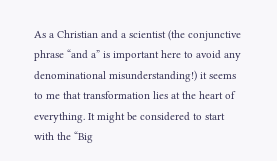As a Christian and a scientist (the conjunctive phrase “and a” is important here to avoid any denominational misunderstanding!) it seems to me that transformation lies at the heart of everything. It might be considered to start with the “Big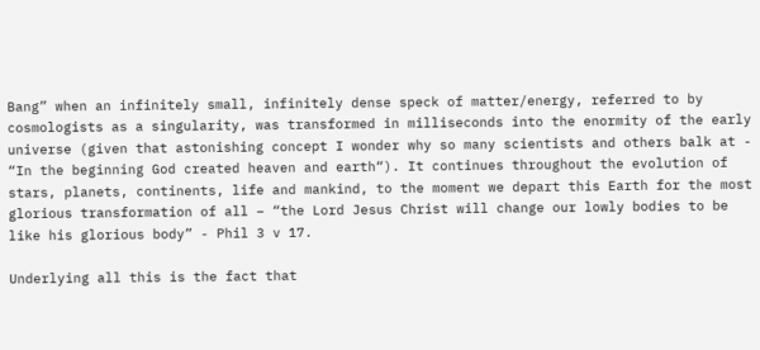Bang” when an infinitely small, infinitely dense speck of matter/energy, referred to by cosmologists as a singularity, was transformed in milliseconds into the enormity of the early universe (given that astonishing concept I wonder why so many scientists and others balk at - “In the beginning God created heaven and earth“). It continues throughout the evolution of stars, planets, continents, life and mankind, to the moment we depart this Earth for the most glorious transformation of all – “the Lord Jesus Christ will change our lowly bodies to be like his glorious body” - Phil 3 v 17.

Underlying all this is the fact that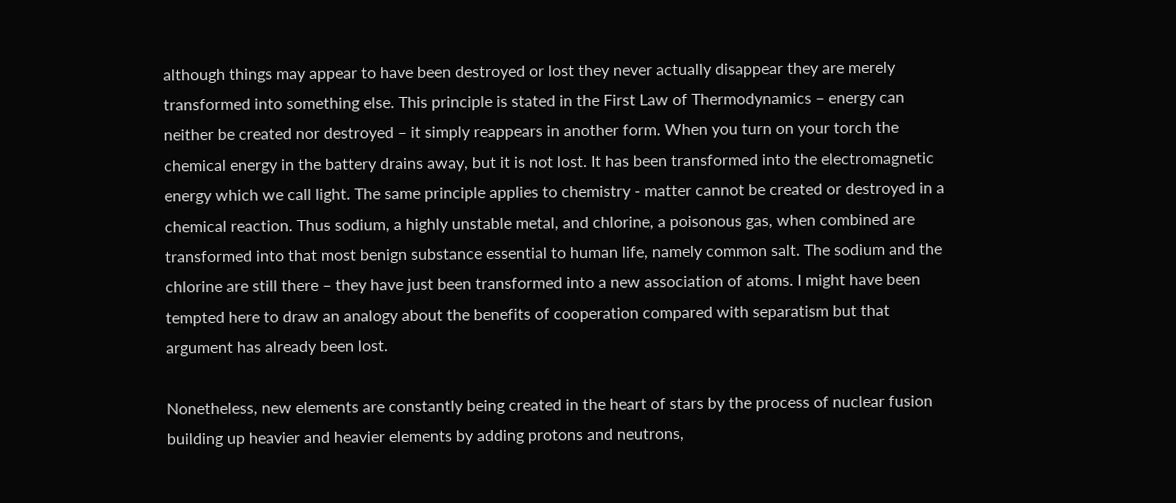although things may appear to have been destroyed or lost they never actually disappear they are merely transformed into something else. This principle is stated in the First Law of Thermodynamics – energy can neither be created nor destroyed – it simply reappears in another form. When you turn on your torch the chemical energy in the battery drains away, but it is not lost. It has been transformed into the electromagnetic energy which we call light. The same principle applies to chemistry - matter cannot be created or destroyed in a chemical reaction. Thus sodium, a highly unstable metal, and chlorine, a poisonous gas, when combined are transformed into that most benign substance essential to human life, namely common salt. The sodium and the chlorine are still there – they have just been transformed into a new association of atoms. I might have been tempted here to draw an analogy about the benefits of cooperation compared with separatism but that argument has already been lost.

Nonetheless, new elements are constantly being created in the heart of stars by the process of nuclear fusion building up heavier and heavier elements by adding protons and neutrons,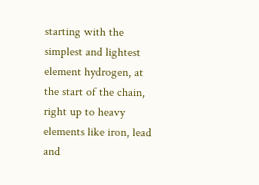starting with the simplest and lightest element hydrogen, at the start of the chain, right up to heavy elements like iron, lead and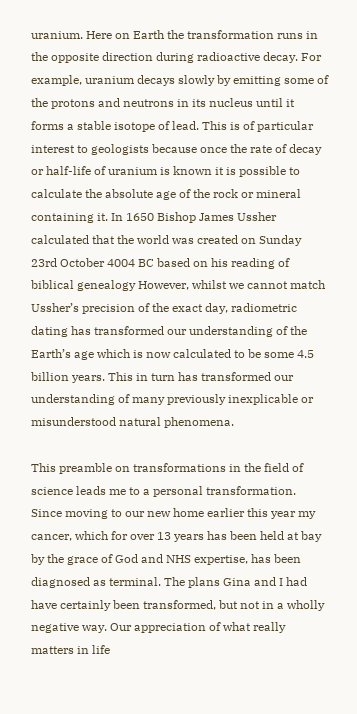uranium. Here on Earth the transformation runs in the opposite direction during radioactive decay. For example, uranium decays slowly by emitting some of the protons and neutrons in its nucleus until it forms a stable isotope of lead. This is of particular interest to geologists because once the rate of decay or half-life of uranium is known it is possible to calculate the absolute age of the rock or mineral containing it. In 1650 Bishop James Ussher calculated that the world was created on Sunday 23rd October 4004 BC based on his reading of biblical genealogy However, whilst we cannot match Ussher’s precision of the exact day, radiometric dating has transformed our understanding of the Earth’s age which is now calculated to be some 4.5 billion years. This in turn has transformed our understanding of many previously inexplicable or misunderstood natural phenomena.

This preamble on transformations in the field of science leads me to a personal transformation. Since moving to our new home earlier this year my cancer, which for over 13 years has been held at bay by the grace of God and NHS expertise, has been diagnosed as terminal. The plans Gina and I had have certainly been transformed, but not in a wholly negative way. Our appreciation of what really matters in life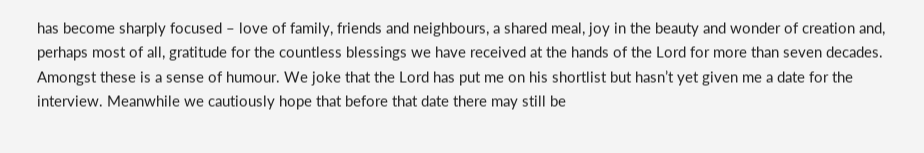has become sharply focused – love of family, friends and neighbours, a shared meal, joy in the beauty and wonder of creation and, perhaps most of all, gratitude for the countless blessings we have received at the hands of the Lord for more than seven decades. Amongst these is a sense of humour. We joke that the Lord has put me on his shortlist but hasn’t yet given me a date for the interview. Meanwhile we cautiously hope that before that date there may still be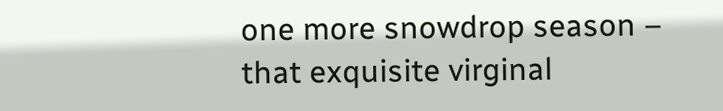one more snowdrop season – that exquisite virginal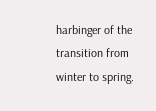harbinger of the transition from winter to spring.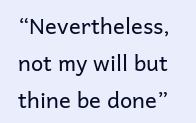“Nevertheless, not my will but thine be done”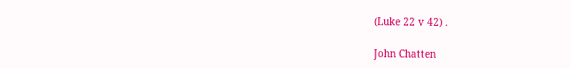(Luke 22 v 42) .

John Chatten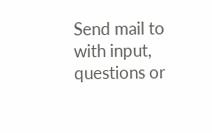Send mail to with input, questions or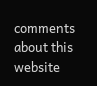comments about this website